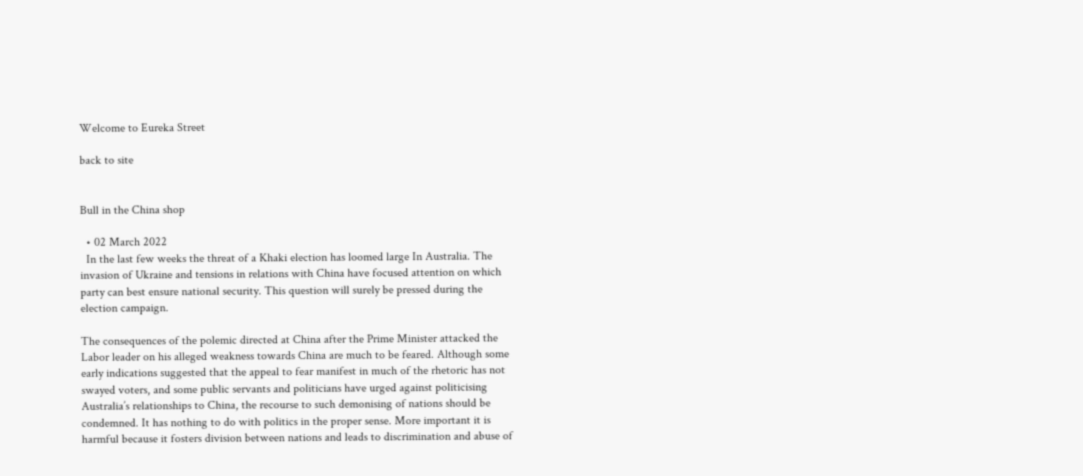Welcome to Eureka Street

back to site


Bull in the China shop

  • 02 March 2022
  In the last few weeks the threat of a Khaki election has loomed large In Australia. The invasion of Ukraine and tensions in relations with China have focused attention on which party can best ensure national security. This question will surely be pressed during the election campaign.

The consequences of the polemic directed at China after the Prime Minister attacked the Labor leader on his alleged weakness towards China are much to be feared. Although some early indications suggested that the appeal to fear manifest in much of the rhetoric has not swayed voters, and some public servants and politicians have urged against politicising Australia’s relationships to China, the recourse to such demonising of nations should be condemned. It has nothing to do with politics in the proper sense. More important it is harmful because it fosters division between nations and leads to discrimination and abuse of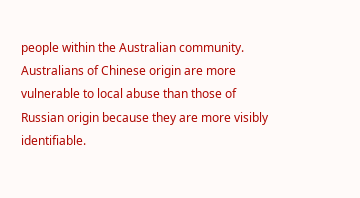people within the Australian community. Australians of Chinese origin are more vulnerable to local abuse than those of Russian origin because they are more visibly identifiable.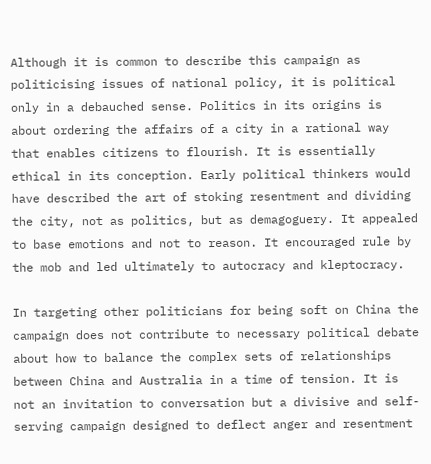Although it is common to describe this campaign as politicising issues of national policy, it is political only in a debauched sense. Politics in its origins is about ordering the affairs of a city in a rational way that enables citizens to flourish. It is essentially ethical in its conception. Early political thinkers would have described the art of stoking resentment and dividing the city, not as politics, but as demagoguery. It appealed to base emotions and not to reason. It encouraged rule by the mob and led ultimately to autocracy and kleptocracy.

In targeting other politicians for being soft on China the campaign does not contribute to necessary political debate about how to balance the complex sets of relationships between China and Australia in a time of tension. It is not an invitation to conversation but a divisive and self-serving campaign designed to deflect anger and resentment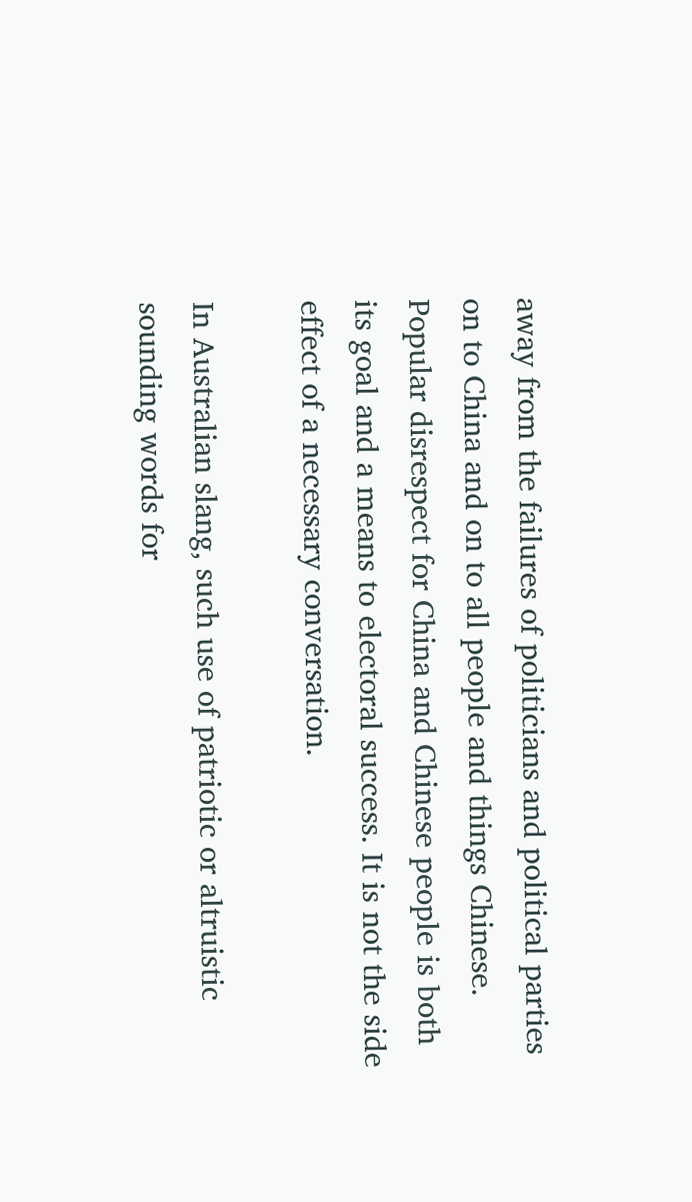away from the failures of politicians and political parties on to China and on to all people and things Chinese. Popular disrespect for China and Chinese people is both its goal and a means to electoral success. It is not the side effect of a necessary conversation.

In Australian slang, such use of patriotic or altruistic sounding words for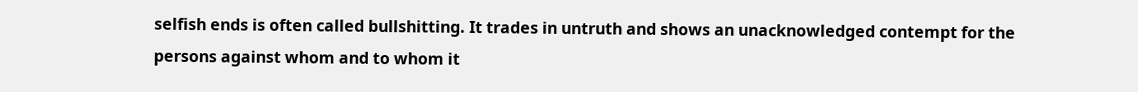selfish ends is often called bullshitting. It trades in untruth and shows an unacknowledged contempt for the persons against whom and to whom it